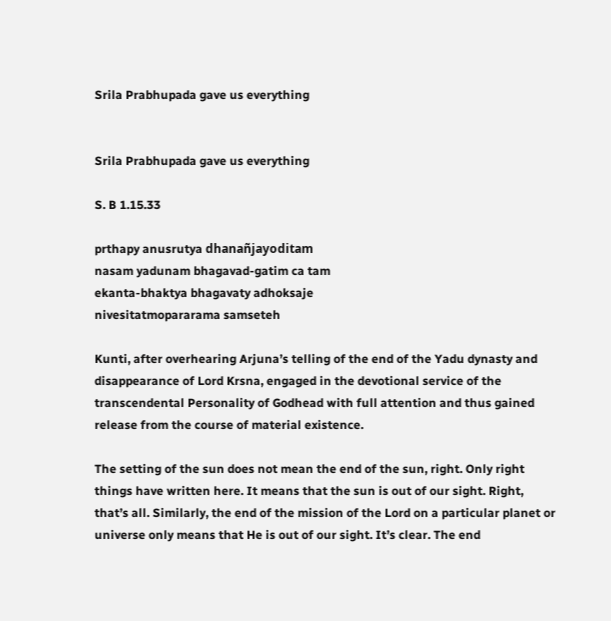Srila Prabhupada gave us everything


Srila Prabhupada gave us everything

S. B 1.15.33

prthapy anusrutya dhanañjayoditam
nasam yadunam bhagavad-gatim ca tam
ekanta-bhaktya bhagavaty adhoksaje
nivesitatmopararama samseteh

Kunti, after overhearing Arjuna’s telling of the end of the Yadu dynasty and disappearance of Lord Krsna, engaged in the devotional service of the transcendental Personality of Godhead with full attention and thus gained release from the course of material existence.

The setting of the sun does not mean the end of the sun, right. Only right things have written here. It means that the sun is out of our sight. Right, that’s all. Similarly, the end of the mission of the Lord on a particular planet or universe only means that He is out of our sight. It’s clear. The end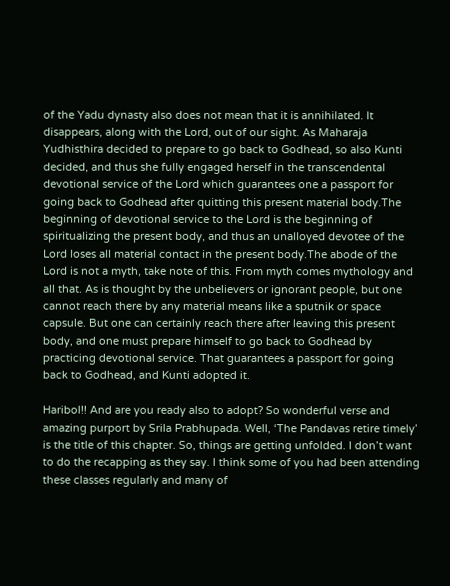of the Yadu dynasty also does not mean that it is annihilated. It disappears, along with the Lord, out of our sight. As Maharaja Yudhisthira decided to prepare to go back to Godhead, so also Kunti decided, and thus she fully engaged herself in the transcendental devotional service of the Lord which guarantees one a passport for going back to Godhead after quitting this present material body.The beginning of devotional service to the Lord is the beginning of spiritualizing the present body, and thus an unalloyed devotee of the Lord loses all material contact in the present body.The abode of the Lord is not a myth, take note of this. From myth comes mythology and all that. As is thought by the unbelievers or ignorant people, but one cannot reach there by any material means like a sputnik or space capsule. But one can certainly reach there after leaving this present body, and one must prepare himself to go back to Godhead by practicing devotional service. That guarantees a passport for going back to Godhead, and Kunti adopted it.

Haribol!! And are you ready also to adopt? So wonderful verse and amazing purport by Srila Prabhupada. Well, ‘The Pandavas retire timely’ is the title of this chapter. So, things are getting unfolded. I don’t want to do the recapping as they say. I think some of you had been attending these classes regularly and many of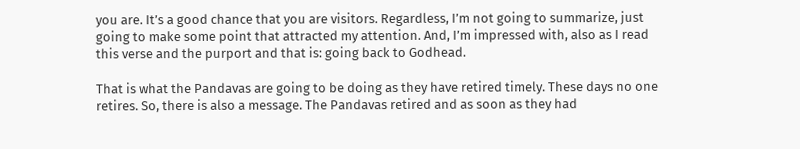you are. It’s a good chance that you are visitors. Regardless, I’m not going to summarize, just going to make some point that attracted my attention. And, I’m impressed with, also as I read this verse and the purport and that is: going back to Godhead.

That is what the Pandavas are going to be doing as they have retired timely. These days no one retires. So, there is also a message. The Pandavas retired and as soon as they had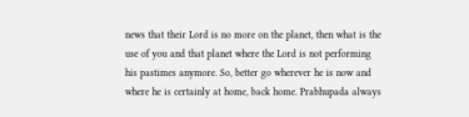news that their Lord is no more on the planet, then what is the use of you and that planet where the Lord is not performing his pastimes anymore. So, better go wherever he is now and where he is certainly at home, back home. Prabhupada always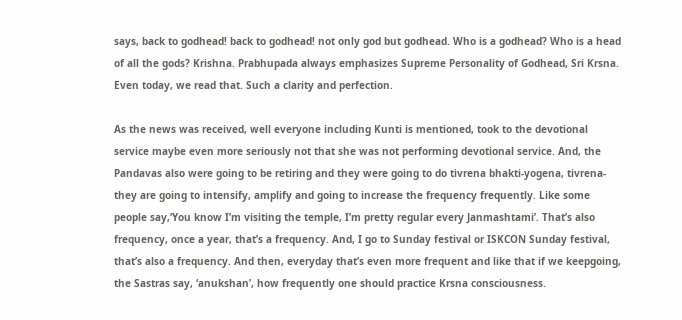says, back to godhead! back to godhead! not only god but godhead. Who is a godhead? Who is a head of all the gods? Krishna. Prabhupada always emphasizes Supreme Personality of Godhead, Sri Krsna. Even today, we read that. Such a clarity and perfection.

As the news was received, well everyone including Kunti is mentioned, took to the devotional service maybe even more seriously not that she was not performing devotional service. And, the Pandavas also were going to be retiring and they were going to do tivrena bhakti-yogena, tivrena- they are going to intensify, amplify and going to increase the frequency frequently. Like some people say,‘You know I’m visiting the temple, I’m pretty regular every Janmashtami’. That’s also frequency, once a year, that’s a frequency. And, I go to Sunday festival or ISKCON Sunday festival, that’s also a frequency. And then, everyday that’s even more frequent and like that if we keepgoing, the Sastras say, ‘anukshan’, how frequently one should practice Krsna consciousness.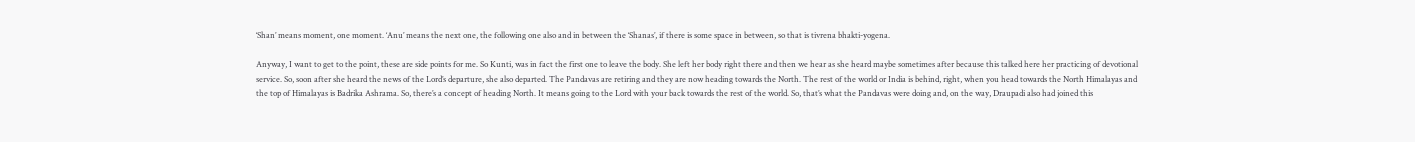‘Shan’ means moment, one moment. ‘Anu’ means the next one, the following one also and in between the ‘Shanas’, if there is some space in between, so that is tivrena bhakti-yogena.

Anyway, I want to get to the point, these are side points for me. So Kunti, was in fact the first one to leave the body. She left her body right there and then we hear as she heard maybe sometimes after because this talked here her practicing of devotional service. So, soon after she heard the news of the Lord’s departure, she also departed. The Pandavas are retiring and they are now heading towards the North. The rest of the world or India is behind, right, when you head towards the North Himalayas and the top of Himalayas is Badrika Ashrama. So, there’s a concept of heading North. It means going to the Lord with your back towards the rest of the world. So, that’s what the Pandavas were doing and, on the way, Draupadi also had joined this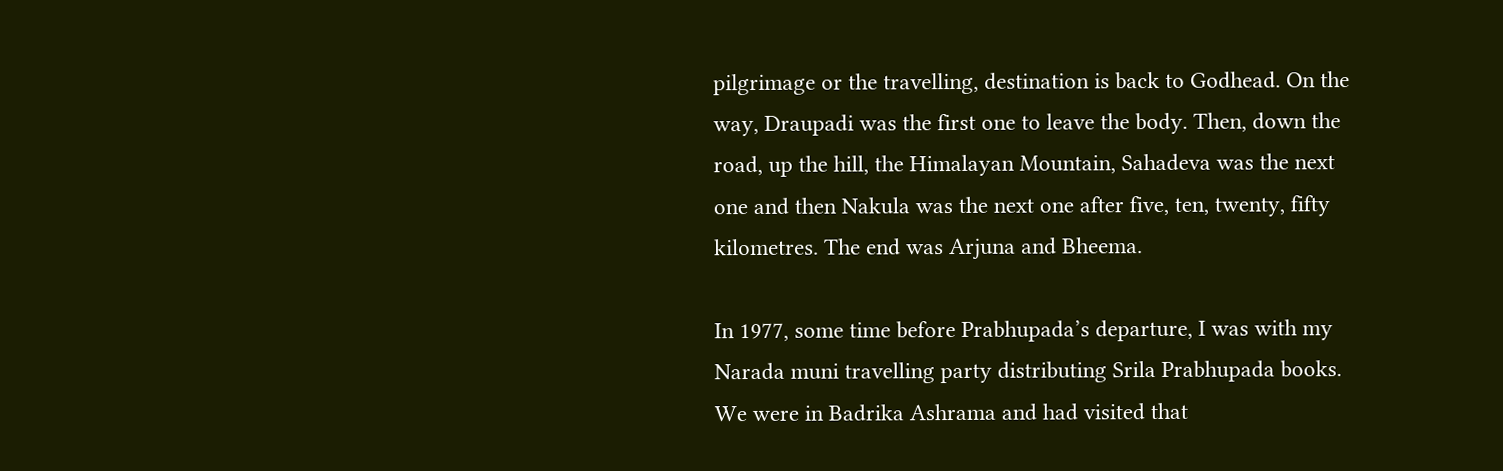pilgrimage or the travelling, destination is back to Godhead. On the way, Draupadi was the first one to leave the body. Then, down the road, up the hill, the Himalayan Mountain, Sahadeva was the next one and then Nakula was the next one after five, ten, twenty, fifty kilometres. The end was Arjuna and Bheema.

In 1977, some time before Prabhupada’s departure, I was with my Narada muni travelling party distributing Srila Prabhupada books. We were in Badrika Ashrama and had visited that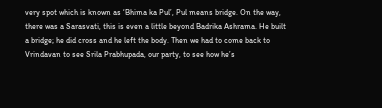very spot which is known as ‘Bhima ka Pul’, Pul means bridge. On the way, there was a Sarasvati, this is even a little beyond Badrika Ashrama. He built a bridge; he did cross and he left the body. Then we had to come back to Vrindavan to see Srila Prabhupada, our party, to see how he’s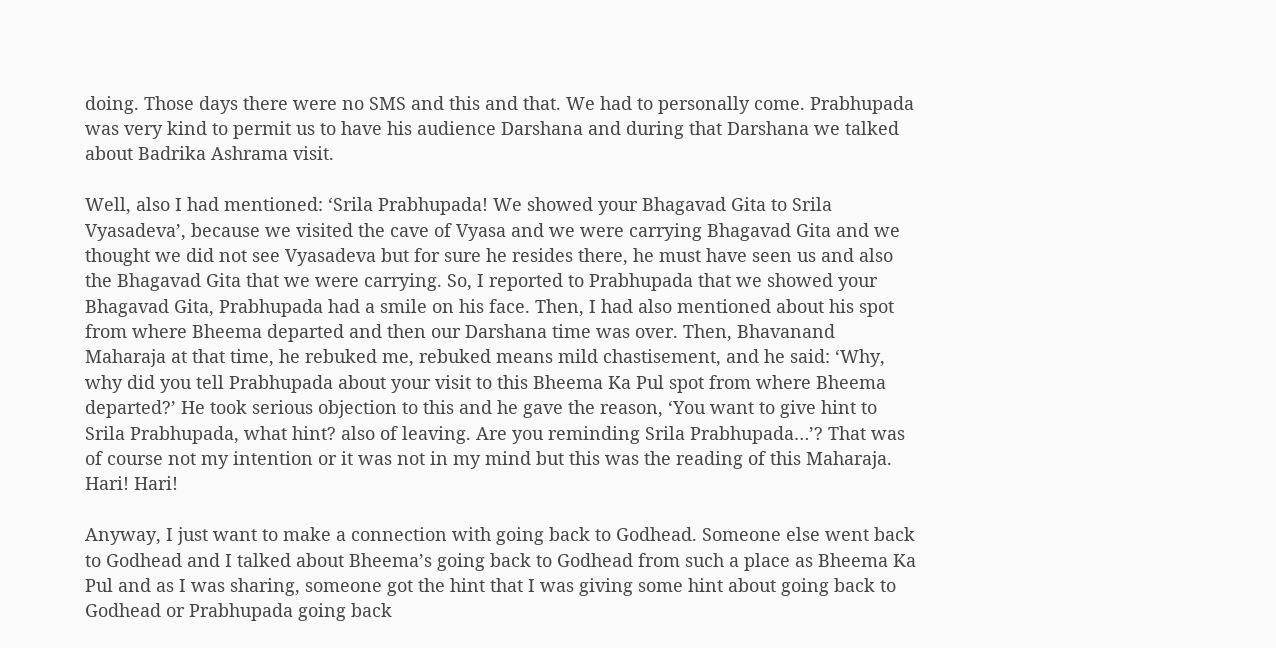doing. Those days there were no SMS and this and that. We had to personally come. Prabhupada was very kind to permit us to have his audience Darshana and during that Darshana we talked about Badrika Ashrama visit.

Well, also I had mentioned: ‘Srila Prabhupada! We showed your Bhagavad Gita to Srila Vyasadeva’, because we visited the cave of Vyasa and we were carrying Bhagavad Gita and we thought we did not see Vyasadeva but for sure he resides there, he must have seen us and also the Bhagavad Gita that we were carrying. So, I reported to Prabhupada that we showed your Bhagavad Gita, Prabhupada had a smile on his face. Then, I had also mentioned about his spot from where Bheema departed and then our Darshana time was over. Then, Bhavanand Maharaja at that time, he rebuked me, rebuked means mild chastisement, and he said: ‘Why, why did you tell Prabhupada about your visit to this Bheema Ka Pul spot from where Bheema departed?’ He took serious objection to this and he gave the reason, ‘You want to give hint to Srila Prabhupada, what hint? also of leaving. Are you reminding Srila Prabhupada…’? That was of course not my intention or it was not in my mind but this was the reading of this Maharaja. Hari! Hari!

Anyway, I just want to make a connection with going back to Godhead. Someone else went back to Godhead and I talked about Bheema’s going back to Godhead from such a place as Bheema Ka Pul and as I was sharing, someone got the hint that I was giving some hint about going back to Godhead or Prabhupada going back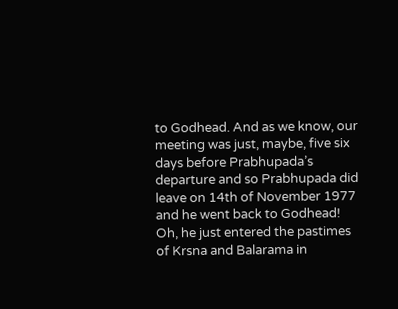to Godhead. And as we know, our meeting was just, maybe, five six days before Prabhupada’s departure and so Prabhupada did leave on 14th of November 1977 and he went back to Godhead! Oh, he just entered the pastimes of Krsna and Balarama in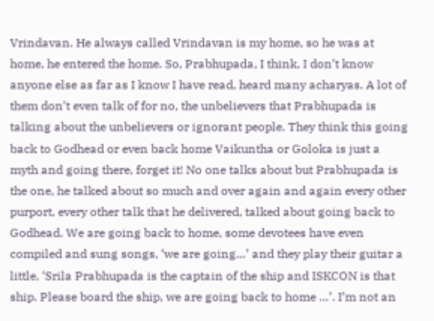Vrindavan. He always called Vrindavan is my home, so he was at home, he entered the home. So, Prabhupada, I think, I don’t know anyone else as far as I know I have read, heard many acharyas. A lot of them don’t even talk of for no, the unbelievers that Prabhupada is talking about the unbelievers or ignorant people. They think this going back to Godhead or even back home Vaikuntha or Goloka is just a myth and going there, forget it! No one talks about but Prabhupada is the one, he talked about so much and over again and again every other purport, every other talk that he delivered, talked about going back to Godhead. We are going back to home, some devotees have even compiled and sung songs, ‘we are going…’ and they play their guitar a little, ‘Srila Prabhupada is the captain of the ship and ISKCON is that ship. Please board the ship, we are going back to home …’. I’m not an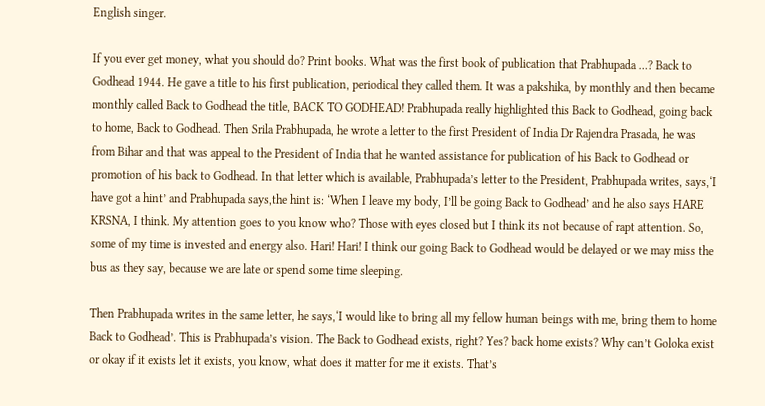English singer.

If you ever get money, what you should do? Print books. What was the first book of publication that Prabhupada …? Back to Godhead 1944. He gave a title to his first publication, periodical they called them. It was a pakshika, by monthly and then became monthly called Back to Godhead the title, BACK TO GODHEAD! Prabhupada really highlighted this Back to Godhead, going back to home, Back to Godhead. Then Srila Prabhupada, he wrote a letter to the first President of India Dr Rajendra Prasada, he was from Bihar and that was appeal to the President of India that he wanted assistance for publication of his Back to Godhead or promotion of his back to Godhead. In that letter which is available, Prabhupada’s letter to the President, Prabhupada writes, says,‘I have got a hint’ and Prabhupada says,the hint is: ‘When I leave my body, I’ll be going Back to Godhead’ and he also says HARE KRSNA, I think. My attention goes to you know who? Those with eyes closed but I think its not because of rapt attention. So, some of my time is invested and energy also. Hari! Hari! I think our going Back to Godhead would be delayed or we may miss the bus as they say, because we are late or spend some time sleeping.

Then Prabhupada writes in the same letter, he says,‘I would like to bring all my fellow human beings with me, bring them to home Back to Godhead’. This is Prabhupada’s vision. The Back to Godhead exists, right? Yes? back home exists? Why can’t Goloka exist or okay if it exists let it exists, you know, what does it matter for me it exists. That’s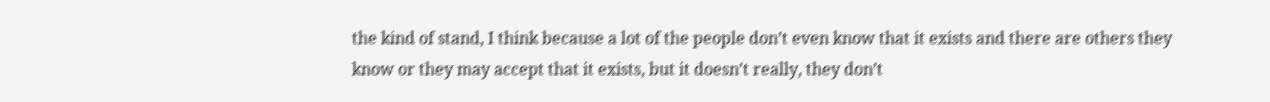the kind of stand, I think because a lot of the people don’t even know that it exists and there are others they know or they may accept that it exists, but it doesn’t really, they don’t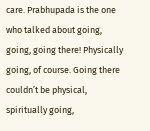care. Prabhupada is the one who talked about going, going, going there! Physically going, of course. Going there couldn’t be physical, spiritually going,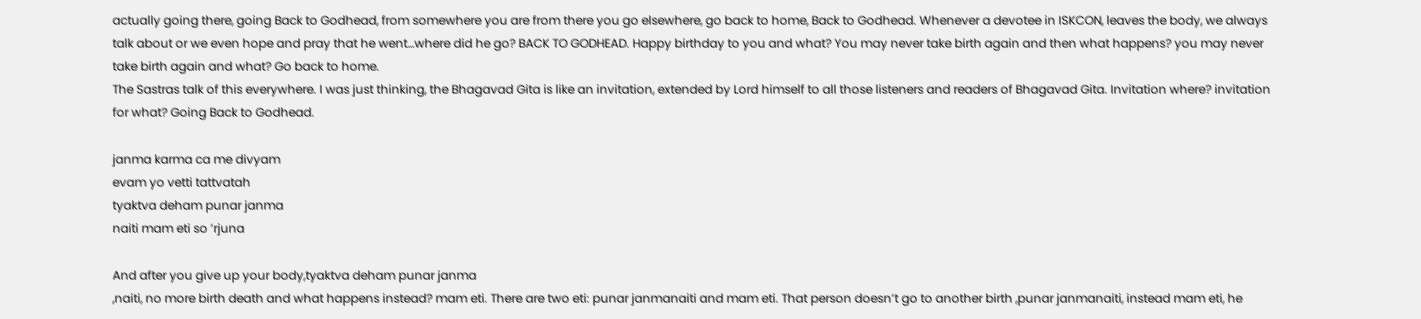actually going there, going Back to Godhead, from somewhere you are from there you go elsewhere, go back to home, Back to Godhead. Whenever a devotee in ISKCON, leaves the body, we always talk about or we even hope and pray that he went…where did he go? BACK TO GODHEAD. Happy birthday to you and what? You may never take birth again and then what happens? you may never take birth again and what? Go back to home.
The Sastras talk of this everywhere. I was just thinking, the Bhagavad Gita is like an invitation, extended by Lord himself to all those listeners and readers of Bhagavad Gita. Invitation where? invitation for what? Going Back to Godhead.

janma karma ca me divyam
evam yo vetti tattvatah
tyaktva deham punar janma
naiti mam eti so ’rjuna

And after you give up your body,tyaktva deham punar janma
,naiti, no more birth death and what happens instead? mam eti. There are two eti: punar janmanaiti and mam eti. That person doesn’t go to another birth ,punar janmanaiti, instead mam eti, he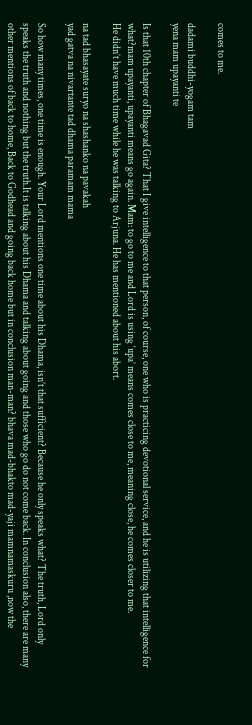comes to me.

dadami buddhi-yogam tam
yena mam upayanti te

Is that 10th chapter of Bhagavad Gita? That I give intelligence to that person, of course, one who is practicing devotional service, and he is utilizing that intelligence for what?mam upayanti, upayanti means go again. Mam: to go to me and Lord is using ‘upa’ means comes close to me, meaning close, he comes closer to me.
He didn’t have much time while he was talking to Arjuna. He has mentioned about his abort.

na tad bhasayate suryo na shashanko na pavakah
yad gatva na nivartante tad dhama paramam mama

So how many times, one time is enough. Your Lord mentions one time about his Dhama, isn’t that sufficient? Because he only speaks what? The truth, Lord only speaks the truth and nothing but the truth.It is talking about his Dhama and talking about going and those who go do not come back. In conclusion also, there are many other mentions of back to home, Back to Godhead and going back home but in conclusion man-man? bhava mad-bhakto mad-yaji mamnamaskuru ,now the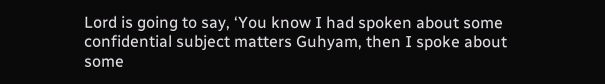Lord is going to say, ‘You know I had spoken about some confidential subject matters Guhyam, then I spoke about some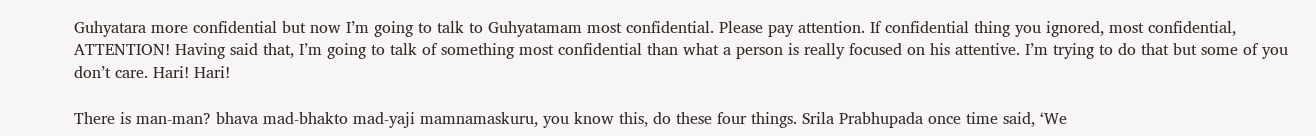Guhyatara more confidential but now I’m going to talk to Guhyatamam most confidential. Please pay attention. If confidential thing you ignored, most confidential, ATTENTION! Having said that, I’m going to talk of something most confidential than what a person is really focused on his attentive. I’m trying to do that but some of you don’t care. Hari! Hari!

There is man-man? bhava mad-bhakto mad-yaji mamnamaskuru, you know this, do these four things. Srila Prabhupada once time said, ‘We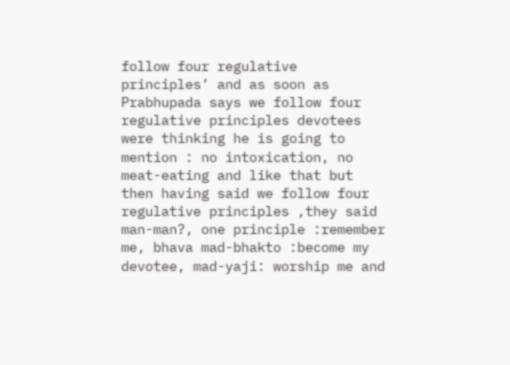follow four regulative principles’ and as soon as Prabhupada says we follow four regulative principles devotees were thinking he is going to mention : no intoxication, no meat-eating and like that but then having said we follow four regulative principles ,they said man-man?, one principle :remember me, bhava mad-bhakto :become my devotee, mad-yaji: worship me and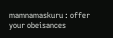mamnamaskuru : offer your obeisances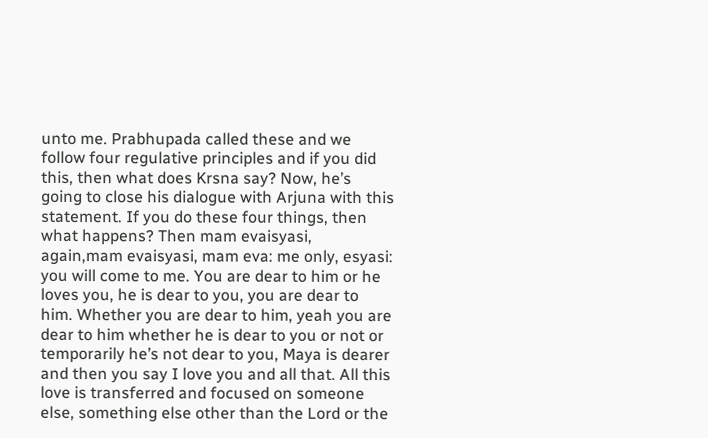unto me. Prabhupada called these and we follow four regulative principles and if you did this, then what does Krsna say? Now, he’s going to close his dialogue with Arjuna with this statement. If you do these four things, then what happens? Then mam evaisyasi, again,mam evaisyasi, mam eva: me only, esyasi: you will come to me. You are dear to him or he loves you, he is dear to you, you are dear to him. Whether you are dear to him, yeah you are dear to him whether he is dear to you or not or temporarily he’s not dear to you, Maya is dearer and then you say I love you and all that. All this love is transferred and focused on someone else, something else other than the Lord or the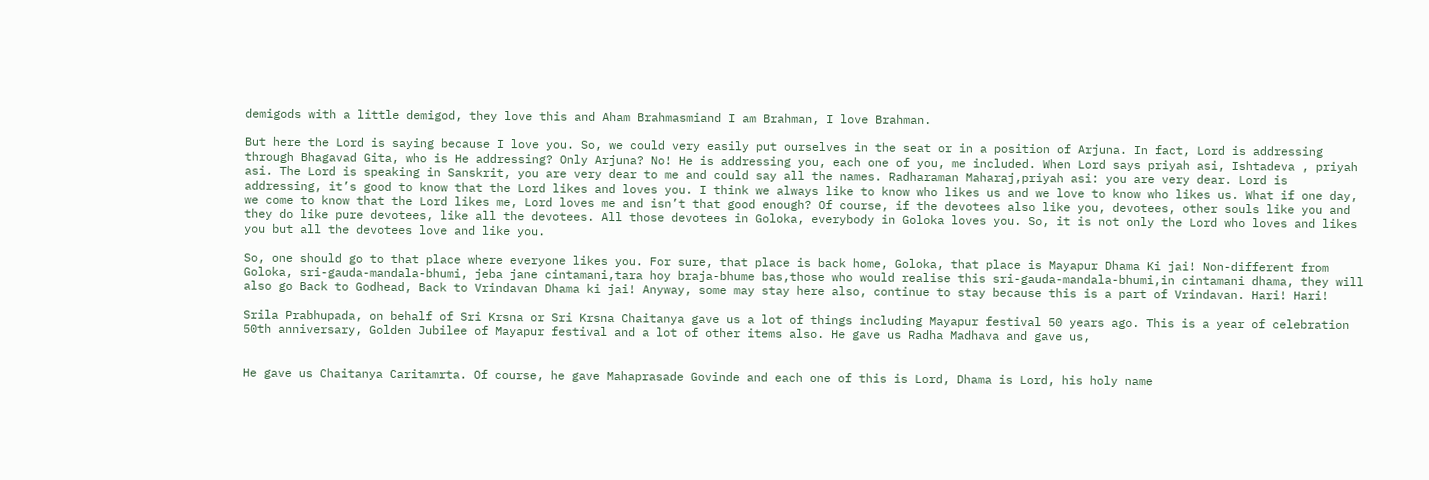demigods with a little demigod, they love this and Aham Brahmasmiand I am Brahman, I love Brahman.

But here the Lord is saying because I love you. So, we could very easily put ourselves in the seat or in a position of Arjuna. In fact, Lord is addressing through Bhagavad Gita, who is He addressing? Only Arjuna? No! He is addressing you, each one of you, me included. When Lord says priyah asi, Ishtadeva , priyah asi. The Lord is speaking in Sanskrit, you are very dear to me and could say all the names. Radharaman Maharaj,priyah asi: you are very dear. Lord is addressing, it’s good to know that the Lord likes and loves you. I think we always like to know who likes us and we love to know who likes us. What if one day, we come to know that the Lord likes me, Lord loves me and isn’t that good enough? Of course, if the devotees also like you, devotees, other souls like you and they do like pure devotees, like all the devotees. All those devotees in Goloka, everybody in Goloka loves you. So, it is not only the Lord who loves and likes you but all the devotees love and like you.

So, one should go to that place where everyone likes you. For sure, that place is back home, Goloka, that place is Mayapur Dhama Ki jai! Non-different from Goloka, sri-gauda-mandala-bhumi, jeba jane cintamani,tara hoy braja-bhume bas,those who would realise this sri-gauda-mandala-bhumi,in cintamani dhama, they will also go Back to Godhead, Back to Vrindavan Dhama ki jai! Anyway, some may stay here also, continue to stay because this is a part of Vrindavan. Hari! Hari!

Srila Prabhupada, on behalf of Sri Krsna or Sri Krsna Chaitanya gave us a lot of things including Mayapur festival 50 years ago. This is a year of celebration 50th anniversary, Golden Jubilee of Mayapur festival and a lot of other items also. He gave us Radha Madhava and gave us,


He gave us Chaitanya Caritamrta. Of course, he gave Mahaprasade Govinde and each one of this is Lord, Dhama is Lord, his holy name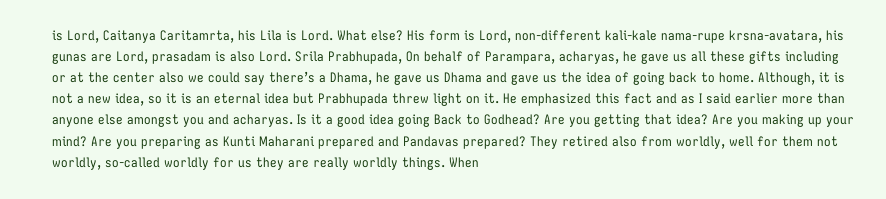is Lord, Caitanya Caritamrta, his Lila is Lord. What else? His form is Lord, non-different kali-kale nama-rupe krsna-avatara, his gunas are Lord, prasadam is also Lord. Srila Prabhupada, On behalf of Parampara, acharyas, he gave us all these gifts including or at the center also we could say there’s a Dhama, he gave us Dhama and gave us the idea of going back to home. Although, it is not a new idea, so it is an eternal idea but Prabhupada threw light on it. He emphasized this fact and as I said earlier more than anyone else amongst you and acharyas. Is it a good idea going Back to Godhead? Are you getting that idea? Are you making up your mind? Are you preparing as Kunti Maharani prepared and Pandavas prepared? They retired also from worldly, well for them not worldly, so-called worldly for us they are really worldly things. When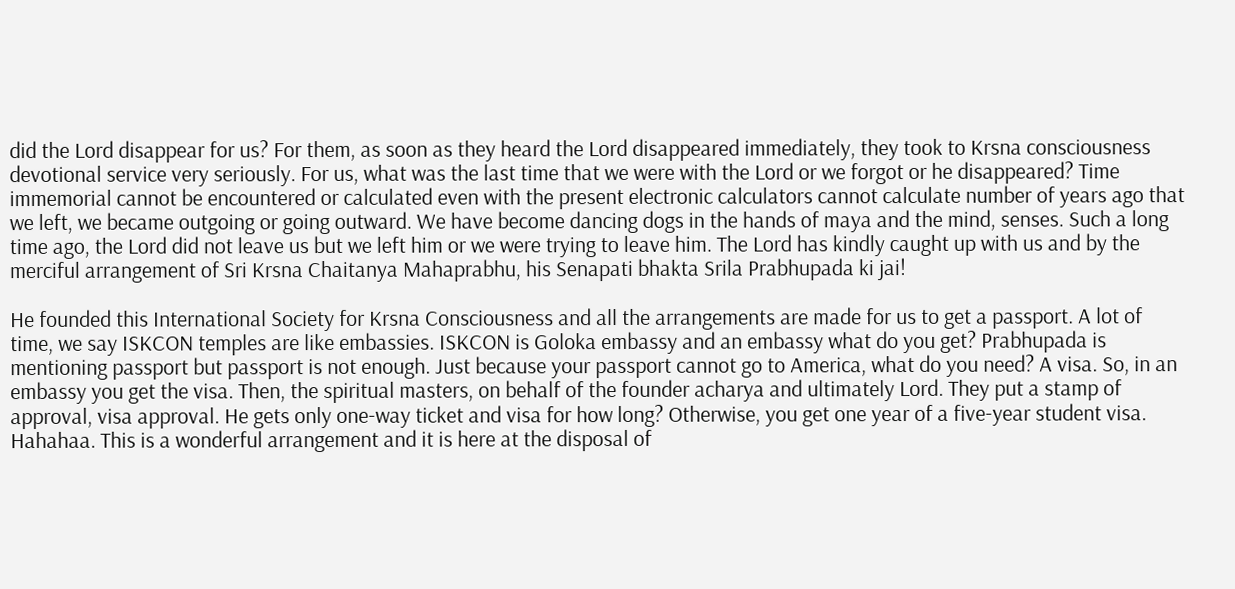did the Lord disappear for us? For them, as soon as they heard the Lord disappeared immediately, they took to Krsna consciousness devotional service very seriously. For us, what was the last time that we were with the Lord or we forgot or he disappeared? Time immemorial cannot be encountered or calculated even with the present electronic calculators cannot calculate number of years ago that we left, we became outgoing or going outward. We have become dancing dogs in the hands of maya and the mind, senses. Such a long time ago, the Lord did not leave us but we left him or we were trying to leave him. The Lord has kindly caught up with us and by the merciful arrangement of Sri Krsna Chaitanya Mahaprabhu, his Senapati bhakta Srila Prabhupada ki jai!

He founded this International Society for Krsna Consciousness and all the arrangements are made for us to get a passport. A lot of time, we say ISKCON temples are like embassies. ISKCON is Goloka embassy and an embassy what do you get? Prabhupada is mentioning passport but passport is not enough. Just because your passport cannot go to America, what do you need? A visa. So, in an embassy you get the visa. Then, the spiritual masters, on behalf of the founder acharya and ultimately Lord. They put a stamp of approval, visa approval. He gets only one-way ticket and visa for how long? Otherwise, you get one year of a five-year student visa. Hahahaa. This is a wonderful arrangement and it is here at the disposal of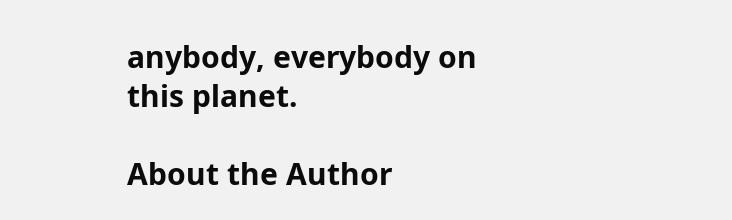anybody, everybody on this planet.

About the Author